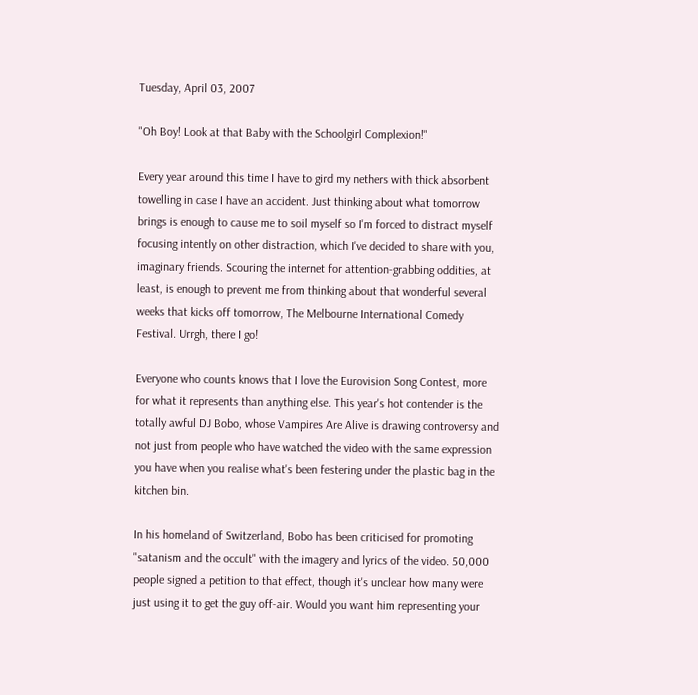Tuesday, April 03, 2007

"Oh Boy! Look at that Baby with the Schoolgirl Complexion!"

Every year around this time I have to gird my nethers with thick absorbent towelling in case I have an accident. Just thinking about what tomorrow brings is enough to cause me to soil myself so I'm forced to distract myself focusing intently on other distraction, which I've decided to share with you, imaginary friends. Scouring the internet for attention-grabbing oddities, at least, is enough to prevent me from thinking about that wonderful several weeks that kicks off tomorrow, The Melbourne International Comedy Festival. Urrgh, there I go!

Everyone who counts knows that I love the Eurovision Song Contest, more for what it represents than anything else. This year's hot contender is the totally awful DJ Bobo, whose Vampires Are Alive is drawing controversy and not just from people who have watched the video with the same expression you have when you realise what's been festering under the plastic bag in the kitchen bin.

In his homeland of Switzerland, Bobo has been criticised for promoting "satanism and the occult" with the imagery and lyrics of the video. 50,000 people signed a petition to that effect, though it's unclear how many were just using it to get the guy off-air. Would you want him representing your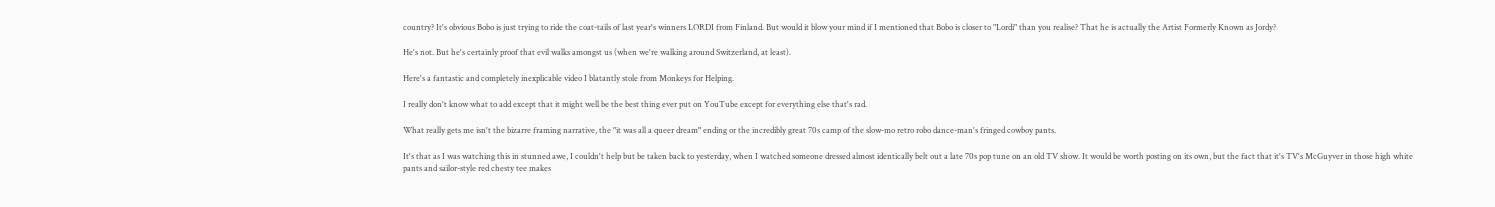country? It's obvious Bobo is just trying to ride the coat-tails of last year's winners LORDI from Finland. But would it blow your mind if I mentioned that Bobo is closer to "Lordi" than you realise? That he is actually the Artist Formerly Known as Jordy?

He's not. But he's certainly proof that evil walks amongst us (when we're walking around Switzerland, at least).

Here's a fantastic and completely inexplicable video I blatantly stole from Monkeys for Helping.

I really don't know what to add except that it might well be the best thing ever put on YouTube except for everything else that's rad.

What really gets me isn't the bizarre framing narrative, the "it was all a queer dream" ending or the incredibly great 70s camp of the slow-mo retro robo dance-man's fringed cowboy pants.

It's that as I was watching this in stunned awe, I couldn't help but be taken back to yesterday, when I watched someone dressed almost identically belt out a late 70s pop tune on an old TV show. It would be worth posting on its own, but the fact that it's TV's McGuyver in those high white pants and sailor-style red chesty tee makes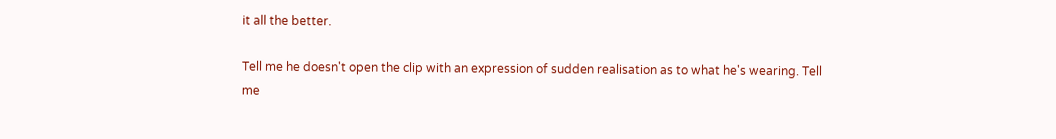it all the better.

Tell me he doesn't open the clip with an expression of sudden realisation as to what he's wearing. Tell me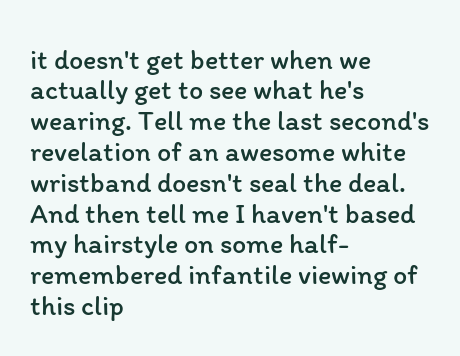it doesn't get better when we actually get to see what he's wearing. Tell me the last second's revelation of an awesome white wristband doesn't seal the deal. And then tell me I haven't based my hairstyle on some half-remembered infantile viewing of this clip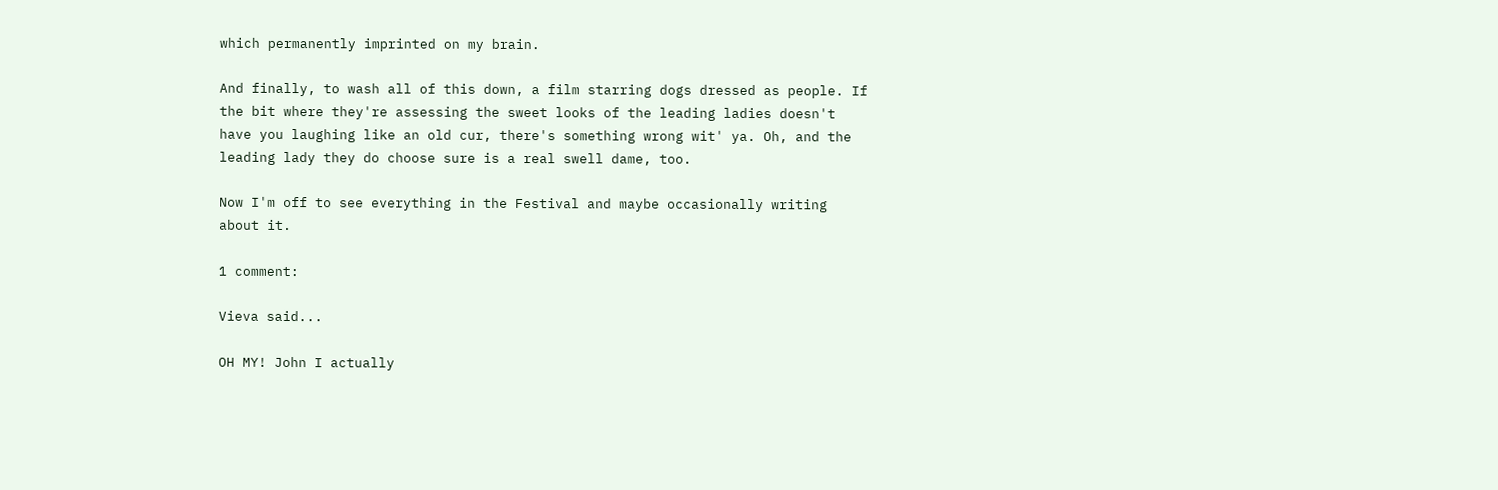which permanently imprinted on my brain.

And finally, to wash all of this down, a film starring dogs dressed as people. If the bit where they're assessing the sweet looks of the leading ladies doesn't have you laughing like an old cur, there's something wrong wit' ya. Oh, and the leading lady they do choose sure is a real swell dame, too.

Now I'm off to see everything in the Festival and maybe occasionally writing about it.

1 comment:

Vieva said...

OH MY! John I actually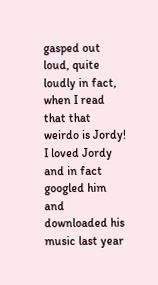gasped out loud, quite loudly in fact, when I read that that weirdo is Jordy! I loved Jordy and in fact googled him and downloaded his music last year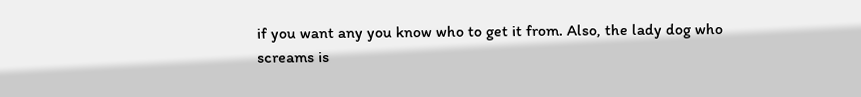if you want any you know who to get it from. Also, the lady dog who screams is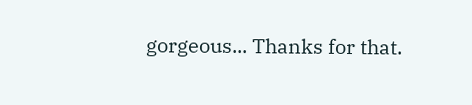gorgeous... Thanks for that.